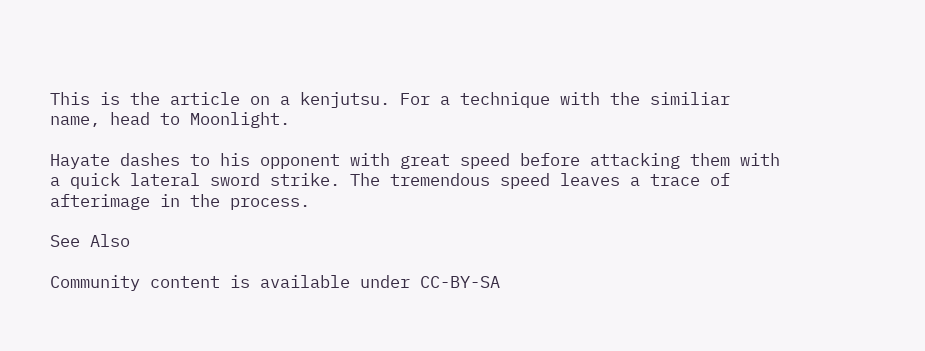This is the article on a kenjutsu. For a technique with the similiar name, head to Moonlight.

Hayate dashes to his opponent with great speed before attacking them with a quick lateral sword strike. The tremendous speed leaves a trace of afterimage in the process.

See Also

Community content is available under CC-BY-SA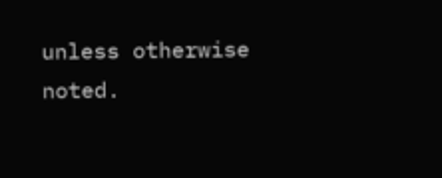unless otherwise noted.